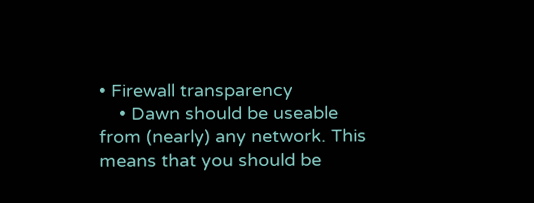• Firewall transparency
    • Dawn should be useable from (nearly) any network. This means that you should be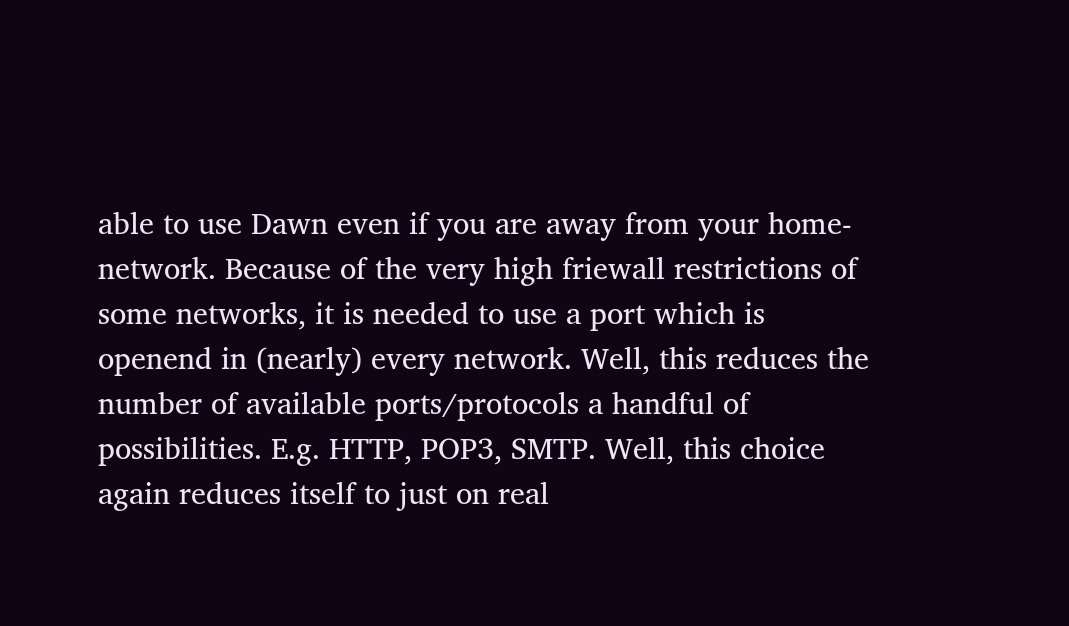able to use Dawn even if you are away from your home-network. Because of the very high friewall restrictions of some networks, it is needed to use a port which is openend in (nearly) every network. Well, this reduces the number of available ports/protocols a handful of possibilities. E.g. HTTP, POP3, SMTP. Well, this choice again reduces itself to just on real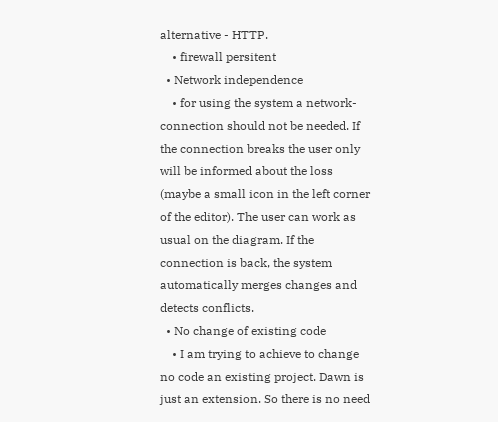alternative - HTTP.
    • firewall persitent
  • Network independence
    • for using the system a network-connection should not be needed. If the connection breaks the user only will be informed about the loss (maybe a small icon in the left corner of the editor). The user can work as usual on the diagram. If the connection is back, the system automatically merges changes and detects conflicts.
  • No change of existing code
    • I am trying to achieve to change no code an existing project. Dawn is just an extension. So there is no need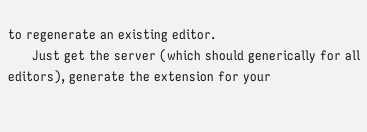to regenerate an existing editor.
      Just get the server (which should generically for all editors), generate the extension for your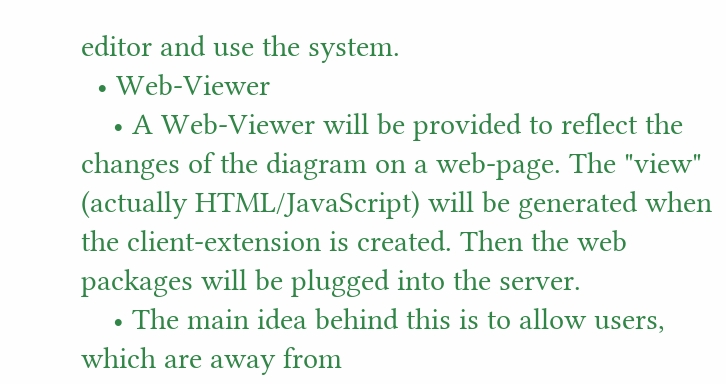editor and use the system.
  • Web-Viewer
    • A Web-Viewer will be provided to reflect the changes of the diagram on a web-page. The "view" (actually HTML/JavaScript) will be generated when the client-extension is created. Then the web packages will be plugged into the server.
    • The main idea behind this is to allow users, which are away from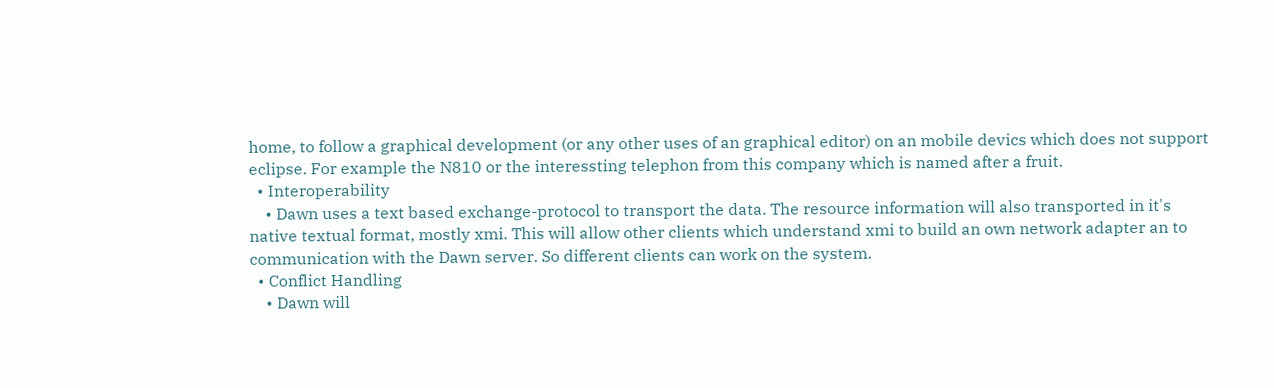home, to follow a graphical development (or any other uses of an graphical editor) on an mobile devics which does not support eclipse. For example the N810 or the interessting telephon from this company which is named after a fruit.
  • Interoperability
    • Dawn uses a text based exchange-protocol to transport the data. The resource information will also transported in it's native textual format, mostly xmi. This will allow other clients which understand xmi to build an own network adapter an to communication with the Dawn server. So different clients can work on the system.
  • Conflict Handling
    • Dawn will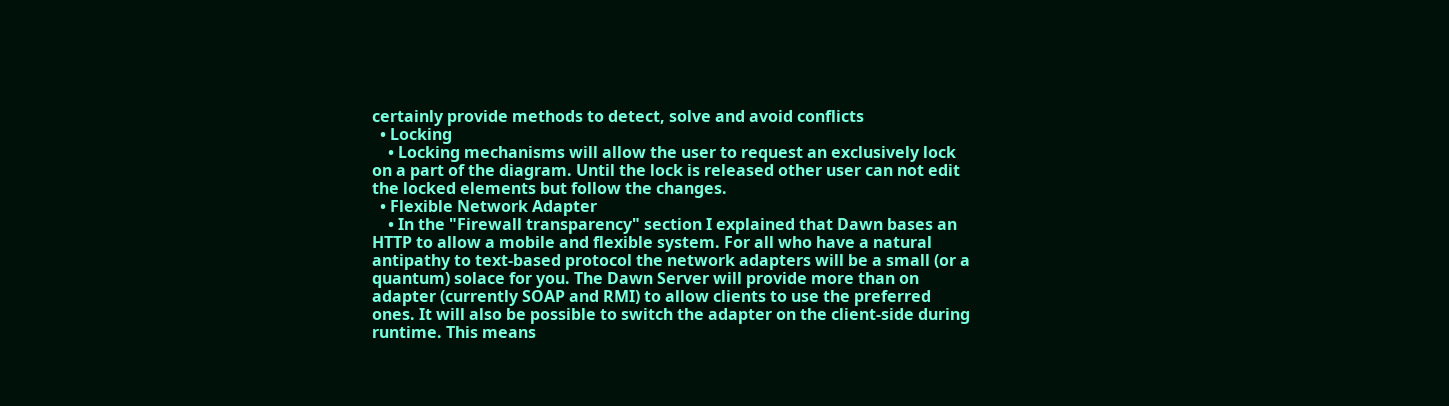certainly provide methods to detect, solve and avoid conflicts
  • Locking
    • Locking mechanisms will allow the user to request an exclusively lock on a part of the diagram. Until the lock is released other user can not edit the locked elements but follow the changes.
  • Flexible Network Adapter
    • In the "Firewall transparency" section I explained that Dawn bases an HTTP to allow a mobile and flexible system. For all who have a natural antipathy to text-based protocol the network adapters will be a small (or a quantum) solace for you. The Dawn Server will provide more than on adapter (currently SOAP and RMI) to allow clients to use the preferred ones. It will also be possible to switch the adapter on the client-side during runtime. This means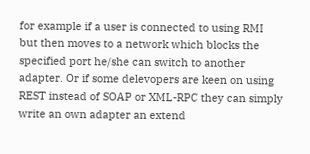for example if a user is connected to using RMI but then moves to a network which blocks the specified port he/she can switch to another adapter. Or if some delevopers are keen on using REST instead of SOAP or XML-RPC they can simply write an own adapter an extend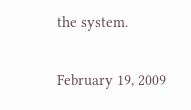the system.

February 19, 2009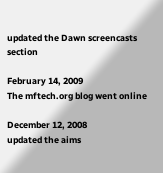updated the Dawn screencasts section

February 14, 2009
The mftech.org blog went online

December 12, 2008
updated the aims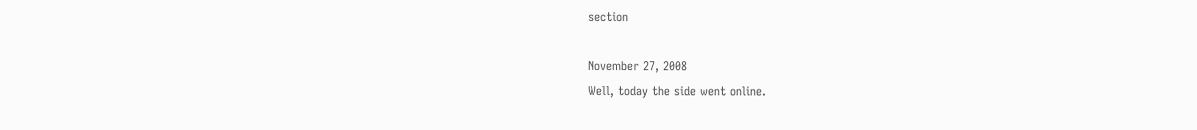section

November 27, 2008
Well, today the side went online.